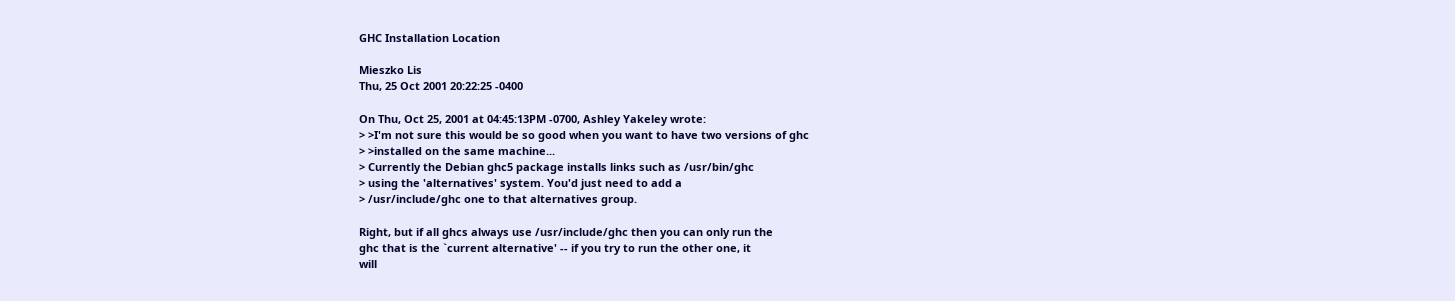GHC Installation Location

Mieszko Lis
Thu, 25 Oct 2001 20:22:25 -0400

On Thu, Oct 25, 2001 at 04:45:13PM -0700, Ashley Yakeley wrote:
> >I'm not sure this would be so good when you want to have two versions of ghc
> >installed on the same machine...
> Currently the Debian ghc5 package installs links such as /usr/bin/ghc
> using the 'alternatives' system. You'd just need to add a
> /usr/include/ghc one to that alternatives group.

Right, but if all ghcs always use /usr/include/ghc then you can only run the
ghc that is the `current alternative' -- if you try to run the other one, it
will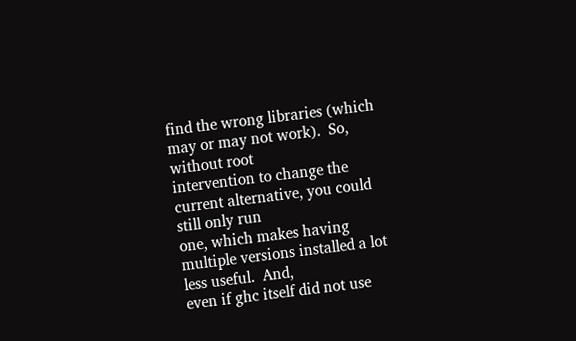find the wrong libraries (which may or may not work).  So, without root
intervention to change the current alternative, you could still only run
one, which makes having multiple versions installed a lot less useful.  And,
even if ghc itself did not use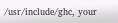/usr/include/ghc, your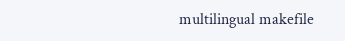multilingual makefile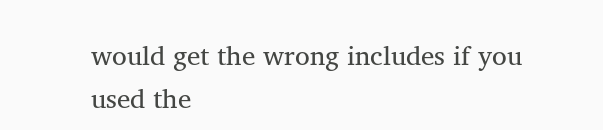would get the wrong includes if you used the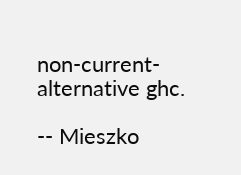non-current-alternative ghc.

-- Mieszko